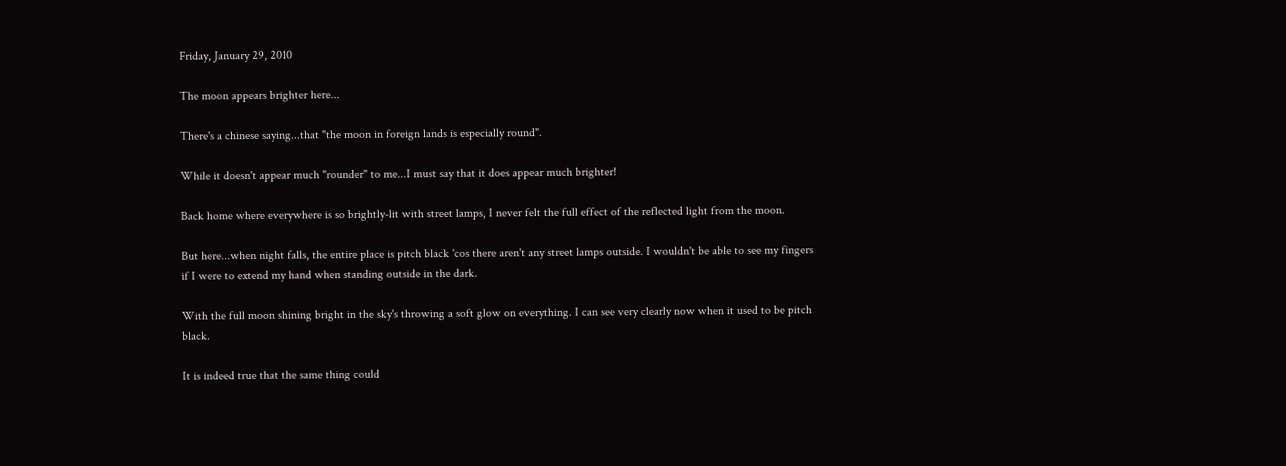Friday, January 29, 2010

The moon appears brighter here...

There's a chinese saying...that "the moon in foreign lands is especially round".

While it doesn't appear much "rounder" to me...I must say that it does appear much brighter!

Back home where everywhere is so brightly-lit with street lamps, I never felt the full effect of the reflected light from the moon.

But here...when night falls, the entire place is pitch black 'cos there aren't any street lamps outside. I wouldn't be able to see my fingers if I were to extend my hand when standing outside in the dark.

With the full moon shining bright in the sky's throwing a soft glow on everything. I can see very clearly now when it used to be pitch black.

It is indeed true that the same thing could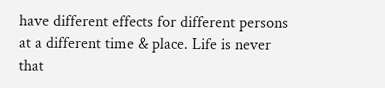have different effects for different persons at a different time & place. Life is never that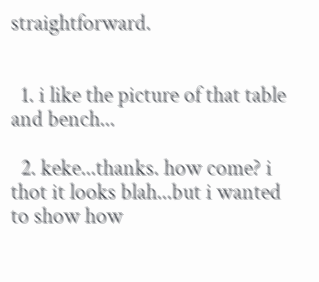straightforward.


  1. i like the picture of that table and bench...

  2. keke...thanks. how come? i thot it looks blah...but i wanted to show how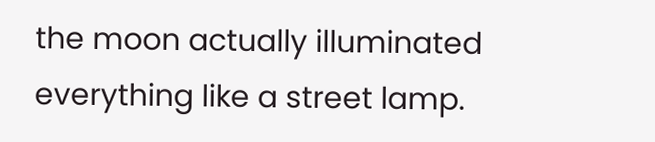the moon actually illuminated everything like a street lamp.